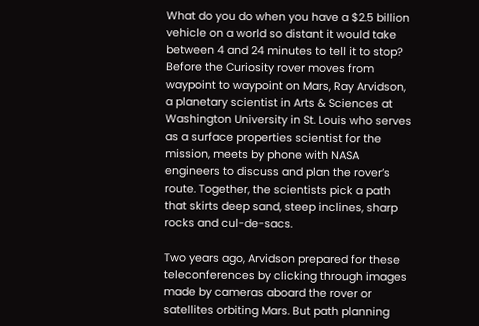What do you do when you have a $2.5 billion vehicle on a world so distant it would take between 4 and 24 minutes to tell it to stop? Before the Curiosity rover moves from waypoint to waypoint on Mars, Ray Arvidson, a planetary scientist in Arts & Sciences at Washington University in St. Louis who serves as a surface properties scientist for the mission, meets by phone with NASA engineers to discuss and plan the rover’s route. Together, the scientists pick a path that skirts deep sand, steep inclines, sharp rocks and cul-de-sacs.

Two years ago, Arvidson prepared for these teleconferences by clicking through images made by cameras aboard the rover or satellites orbiting Mars. But path planning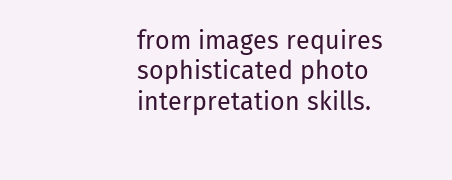from images requires sophisticated photo interpretation skills.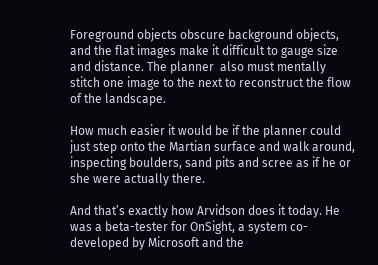Foreground objects obscure background objects, and the flat images make it difficult to gauge size and distance. The planner  also must mentally stitch one image to the next to reconstruct the flow of the landscape.

How much easier it would be if the planner could just step onto the Martian surface and walk around, inspecting boulders, sand pits and scree as if he or she were actually there.

And that’s exactly how Arvidson does it today. He was a beta-tester for OnSight, a system co-developed by Microsoft and the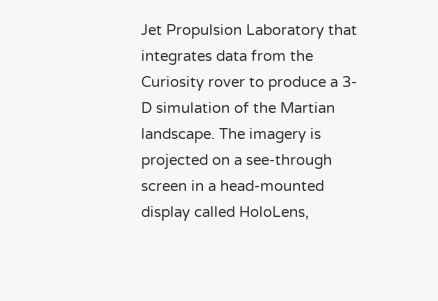Jet Propulsion Laboratory that integrates data from the Curiosity rover to produce a 3-D simulation of the Martian landscape. The imagery is projected on a see-through screen in a head-mounted display called HoloLens,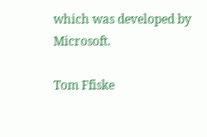which was developed by Microsoft.

Tom Ffiske